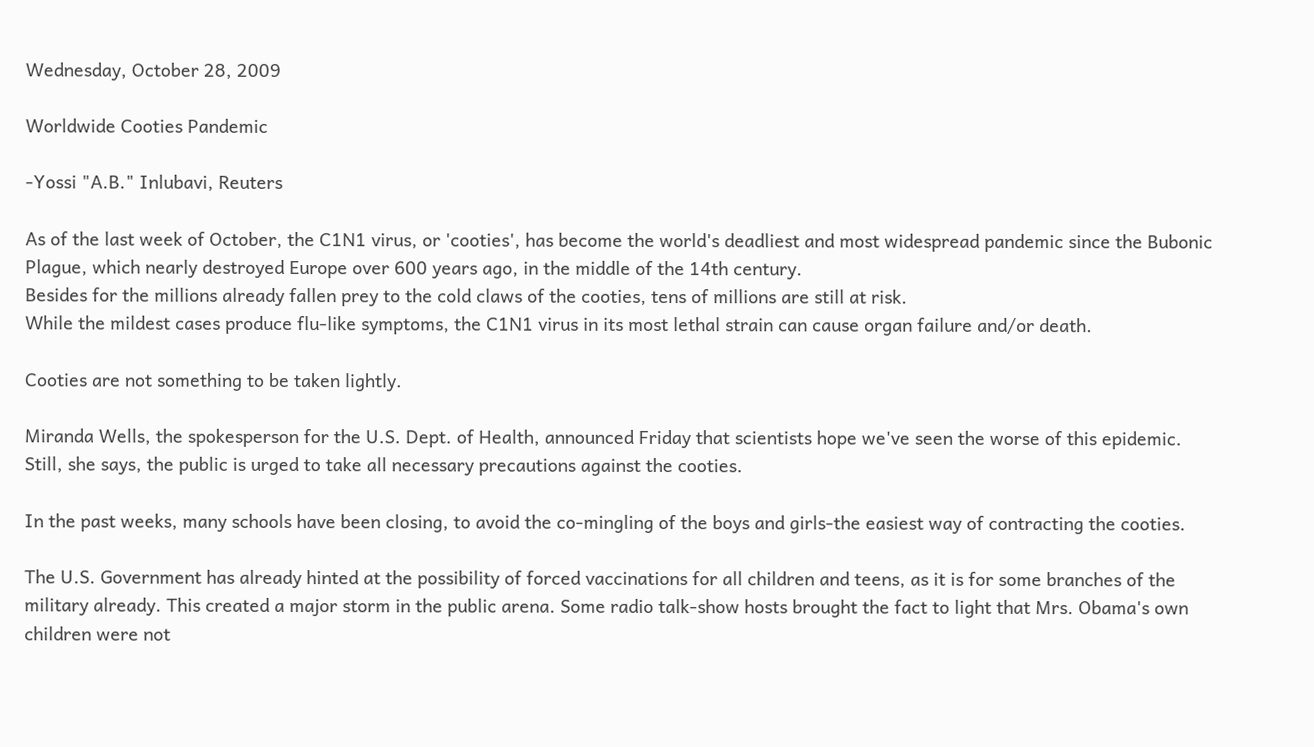Wednesday, October 28, 2009

Worldwide Cooties Pandemic

-Yossi "A.B." Inlubavi, Reuters

As of the last week of October, the C1N1 virus, or 'cooties', has become the world's deadliest and most widespread pandemic since the Bubonic Plague, which nearly destroyed Europe over 600 years ago, in the middle of the 14th century.
Besides for the millions already fallen prey to the cold claws of the cooties, tens of millions are still at risk.
While the mildest cases produce flu-like symptoms, the C1N1 virus in its most lethal strain can cause organ failure and/or death.

Cooties are not something to be taken lightly.

Miranda Wells, the spokesperson for the U.S. Dept. of Health, announced Friday that scientists hope we've seen the worse of this epidemic. Still, she says, the public is urged to take all necessary precautions against the cooties.

In the past weeks, many schools have been closing, to avoid the co-mingling of the boys and girls-the easiest way of contracting the cooties.

The U.S. Government has already hinted at the possibility of forced vaccinations for all children and teens, as it is for some branches of the military already. This created a major storm in the public arena. Some radio talk-show hosts brought the fact to light that Mrs. Obama's own children were not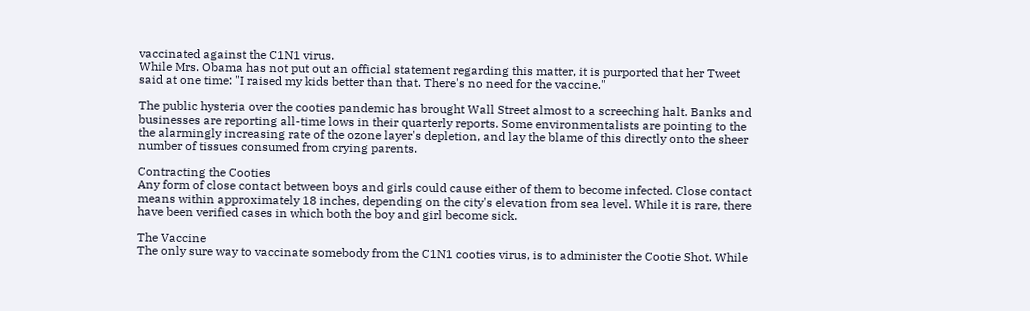vaccinated against the C1N1 virus.
While Mrs. Obama has not put out an official statement regarding this matter, it is purported that her Tweet said at one time: "I raised my kids better than that. There's no need for the vaccine."

The public hysteria over the cooties pandemic has brought Wall Street almost to a screeching halt. Banks and businesses are reporting all-time lows in their quarterly reports. Some environmentalists are pointing to the the alarmingly increasing rate of the ozone layer's depletion, and lay the blame of this directly onto the sheer number of tissues consumed from crying parents.

Contracting the Cooties
Any form of close contact between boys and girls could cause either of them to become infected. Close contact means within approximately 18 inches, depending on the city's elevation from sea level. While it is rare, there have been verified cases in which both the boy and girl become sick.

The Vaccine
The only sure way to vaccinate somebody from the C1N1 cooties virus, is to administer the Cootie Shot. While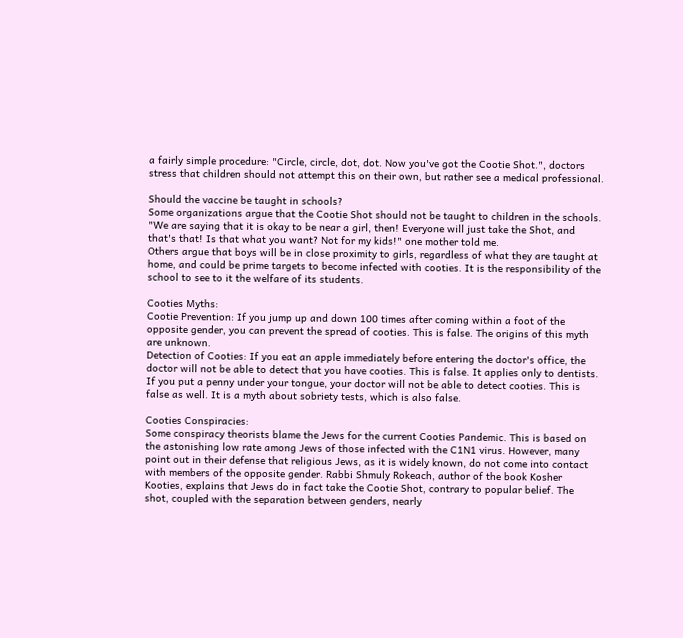a fairly simple procedure: "Circle, circle, dot, dot. Now you've got the Cootie Shot.", doctors stress that children should not attempt this on their own, but rather see a medical professional.

Should the vaccine be taught in schools?
Some organizations argue that the Cootie Shot should not be taught to children in the schools.
"We are saying that it is okay to be near a girl, then! Everyone will just take the Shot, and that's that! Is that what you want? Not for my kids!" one mother told me.
Others argue that boys will be in close proximity to girls, regardless of what they are taught at home, and could be prime targets to become infected with cooties. It is the responsibility of the school to see to it the welfare of its students.

Cooties Myths:
Cootie Prevention: If you jump up and down 100 times after coming within a foot of the opposite gender, you can prevent the spread of cooties. This is false. The origins of this myth are unknown.
Detection of Cooties: If you eat an apple immediately before entering the doctor's office, the doctor will not be able to detect that you have cooties. This is false. It applies only to dentists.
If you put a penny under your tongue, your doctor will not be able to detect cooties. This is false as well. It is a myth about sobriety tests, which is also false.

Cooties Conspiracies:
Some conspiracy theorists blame the Jews for the current Cooties Pandemic. This is based on the astonishing low rate among Jews of those infected with the C1N1 virus. However, many point out in their defense that religious Jews, as it is widely known, do not come into contact with members of the opposite gender. Rabbi Shmuly Rokeach, author of the book Kosher Kooties, explains that Jews do in fact take the Cootie Shot, contrary to popular belief. The shot, coupled with the separation between genders, nearly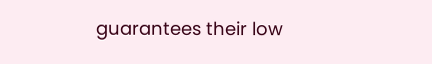guarantees their low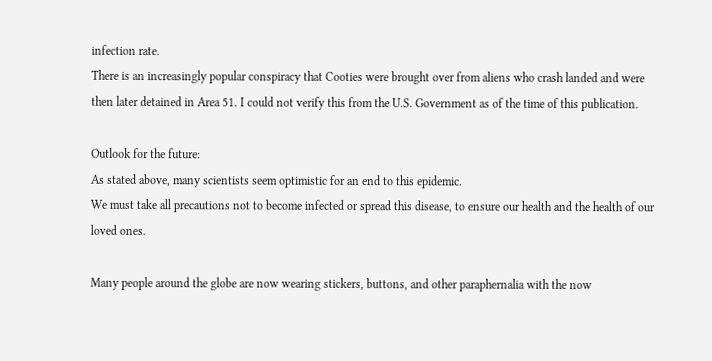infection rate.
There is an increasingly popular conspiracy that Cooties were brought over from aliens who crash landed and were then later detained in Area 51. I could not verify this from the U.S. Government as of the time of this publication.

Outlook for the future:
As stated above, many scientists seem optimistic for an end to this epidemic.
We must take all precautions not to become infected or spread this disease, to ensure our health and the health of our loved ones.

Many people around the globe are now wearing stickers, buttons, and other paraphernalia with the now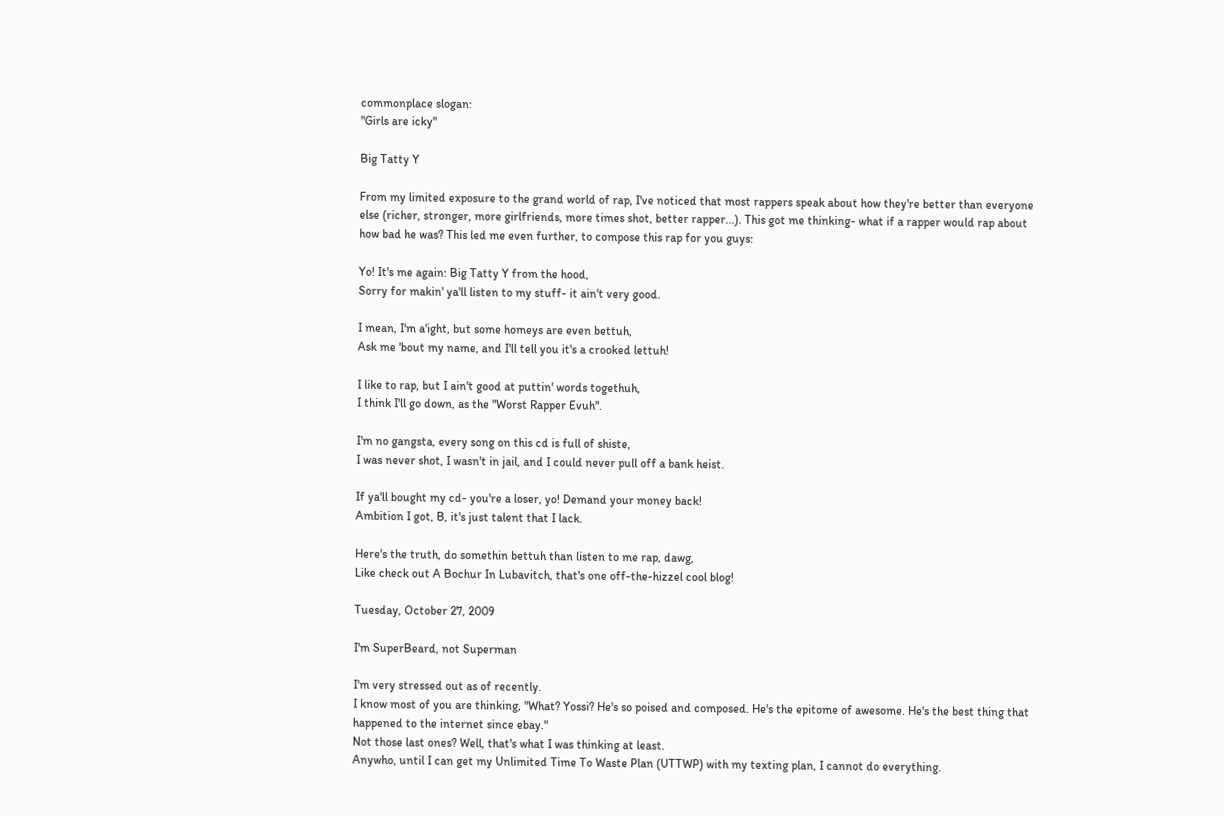commonplace slogan:
"Girls are icky"

Big Tatty Y

From my limited exposure to the grand world of rap, I've noticed that most rappers speak about how they're better than everyone else (richer, stronger, more girlfriends, more times shot, better rapper...). This got me thinking- what if a rapper would rap about how bad he was? This led me even further, to compose this rap for you guys:

Yo! It's me again: Big Tatty Y from the hood,
Sorry for makin' ya'll listen to my stuff- it ain't very good.

I mean, I'm a'ight, but some homeys are even bettuh,
Ask me 'bout my name, and I'll tell you it's a crooked lettuh!

I like to rap, but I ain't good at puttin' words togethuh,
I think I'll go down, as the "Worst Rapper Evuh".

I'm no gangsta, every song on this cd is full of shiste,
I was never shot, I wasn't in jail, and I could never pull off a bank heist.

If ya'll bought my cd- you're a loser, yo! Demand your money back!
Ambition I got, B, it's just talent that I lack.

Here's the truth, do somethin bettuh than listen to me rap, dawg,
Like check out A Bochur In Lubavitch, that's one off-the-hizzel cool blog!

Tuesday, October 27, 2009

I'm SuperBeard, not Superman

I'm very stressed out as of recently.
I know most of you are thinking, "What? Yossi? He's so poised and composed. He's the epitome of awesome. He's the best thing that happened to the internet since ebay."
Not those last ones? Well, that's what I was thinking at least.
Anywho, until I can get my Unlimited Time To Waste Plan (UTTWP) with my texting plan, I cannot do everything.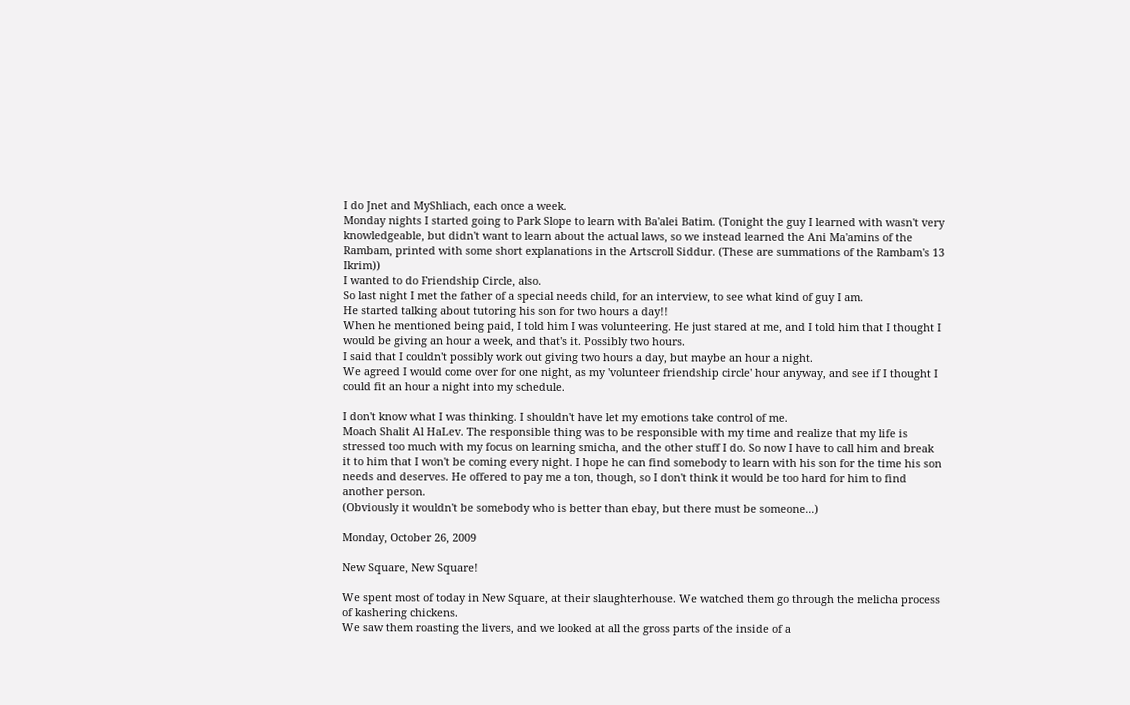I do Jnet and MyShliach, each once a week.
Monday nights I started going to Park Slope to learn with Ba'alei Batim. (Tonight the guy I learned with wasn't very knowledgeable, but didn't want to learn about the actual laws, so we instead learned the Ani Ma'amins of the Rambam, printed with some short explanations in the Artscroll Siddur. (These are summations of the Rambam's 13 Ikrim))
I wanted to do Friendship Circle, also.
So last night I met the father of a special needs child, for an interview, to see what kind of guy I am.
He started talking about tutoring his son for two hours a day!!
When he mentioned being paid, I told him I was volunteering. He just stared at me, and I told him that I thought I would be giving an hour a week, and that's it. Possibly two hours.
I said that I couldn't possibly work out giving two hours a day, but maybe an hour a night.
We agreed I would come over for one night, as my 'volunteer friendship circle' hour anyway, and see if I thought I could fit an hour a night into my schedule.

I don't know what I was thinking. I shouldn't have let my emotions take control of me.
Moach Shalit Al HaLev. The responsible thing was to be responsible with my time and realize that my life is stressed too much with my focus on learning smicha, and the other stuff I do. So now I have to call him and break it to him that I won't be coming every night. I hope he can find somebody to learn with his son for the time his son needs and deserves. He offered to pay me a ton, though, so I don't think it would be too hard for him to find another person.
(Obviously it wouldn't be somebody who is better than ebay, but there must be someone...)

Monday, October 26, 2009

New Square, New Square!

We spent most of today in New Square, at their slaughterhouse. We watched them go through the melicha process of kashering chickens.
We saw them roasting the livers, and we looked at all the gross parts of the inside of a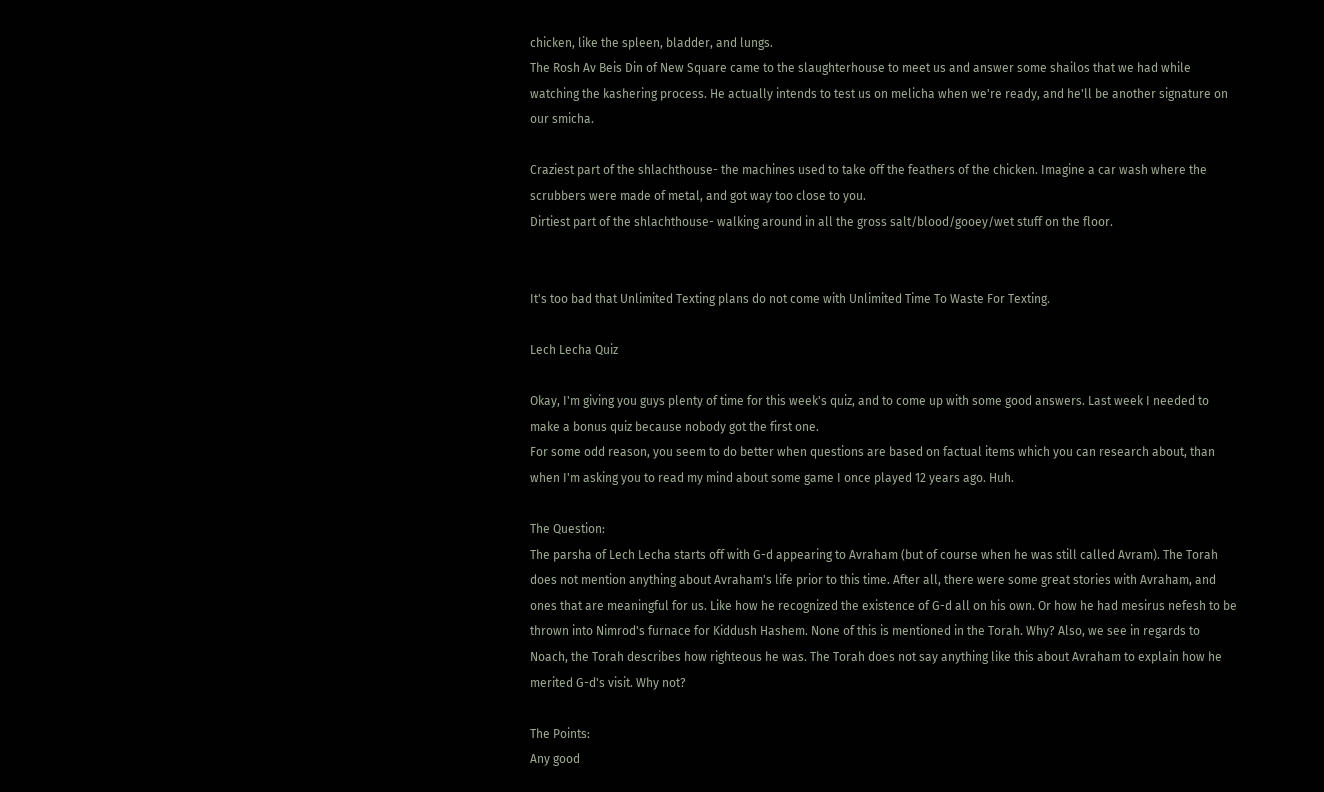chicken, like the spleen, bladder, and lungs.
The Rosh Av Beis Din of New Square came to the slaughterhouse to meet us and answer some shailos that we had while watching the kashering process. He actually intends to test us on melicha when we're ready, and he'll be another signature on our smicha.

Craziest part of the shlachthouse- the machines used to take off the feathers of the chicken. Imagine a car wash where the scrubbers were made of metal, and got way too close to you.
Dirtiest part of the shlachthouse- walking around in all the gross salt/blood/gooey/wet stuff on the floor.


It's too bad that Unlimited Texting plans do not come with Unlimited Time To Waste For Texting.

Lech Lecha Quiz

Okay, I'm giving you guys plenty of time for this week's quiz, and to come up with some good answers. Last week I needed to make a bonus quiz because nobody got the first one.
For some odd reason, you seem to do better when questions are based on factual items which you can research about, than when I'm asking you to read my mind about some game I once played 12 years ago. Huh.

The Question:
The parsha of Lech Lecha starts off with G-d appearing to Avraham (but of course when he was still called Avram). The Torah does not mention anything about Avraham's life prior to this time. After all, there were some great stories with Avraham, and ones that are meaningful for us. Like how he recognized the existence of G-d all on his own. Or how he had mesirus nefesh to be thrown into Nimrod's furnace for Kiddush Hashem. None of this is mentioned in the Torah. Why? Also, we see in regards to Noach, the Torah describes how righteous he was. The Torah does not say anything like this about Avraham to explain how he merited G-d's visit. Why not?

The Points:
Any good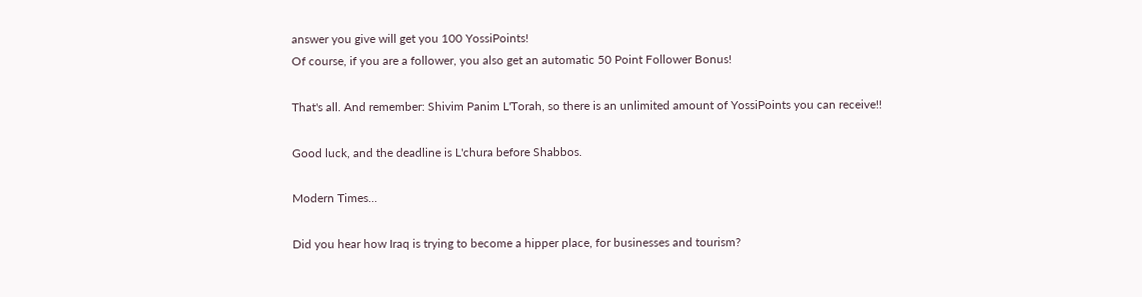answer you give will get you 100 YossiPoints!
Of course, if you are a follower, you also get an automatic 50 Point Follower Bonus!

That's all. And remember: Shivim Panim L'Torah, so there is an unlimited amount of YossiPoints you can receive!!

Good luck, and the deadline is L'chura before Shabbos.

Modern Times...

Did you hear how Iraq is trying to become a hipper place, for businesses and tourism?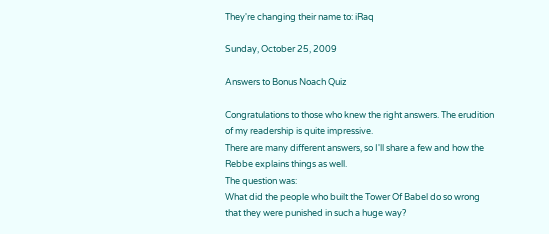They're changing their name to: iRaq

Sunday, October 25, 2009

Answers to Bonus Noach Quiz

Congratulations to those who knew the right answers. The erudition of my readership is quite impressive.
There are many different answers, so I'll share a few and how the Rebbe explains things as well.
The question was:
What did the people who built the Tower Of Babel do so wrong that they were punished in such a huge way?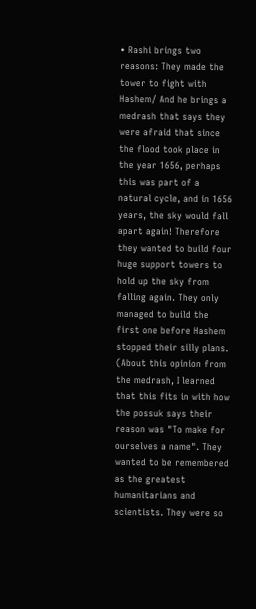• Rashi brings two reasons: They made the tower to fight with Hashem/ And he brings a medrash that says they were afraid that since the flood took place in the year 1656, perhaps this was part of a natural cycle, and in 1656 years, the sky would fall apart again! Therefore they wanted to build four huge support towers to hold up the sky from falling again. They only managed to build the first one before Hashem stopped their silly plans.
(About this opinion from the medrash, I learned that this fits in with how the possuk says their reason was "To make for ourselves a name". They wanted to be remembered as the greatest humanitarians and scientists. They were so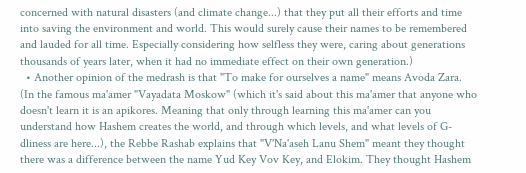concerned with natural disasters (and climate change...) that they put all their efforts and time into saving the environment and world. This would surely cause their names to be remembered and lauded for all time. Especially considering how selfless they were, caring about generations thousands of years later, when it had no immediate effect on their own generation.)
  • Another opinion of the medrash is that "To make for ourselves a name" means Avoda Zara.
(In the famous ma'amer "Vayadata Moskow" (which it's said about this ma'amer that anyone who doesn't learn it is an apikores. Meaning that only through learning this ma'amer can you understand how Hashem creates the world, and through which levels, and what levels of G-dliness are here...), the Rebbe Rashab explains that "V'Na'aseh Lanu Shem" meant they thought there was a difference between the name Yud Key Vov Key, and Elokim. They thought Hashem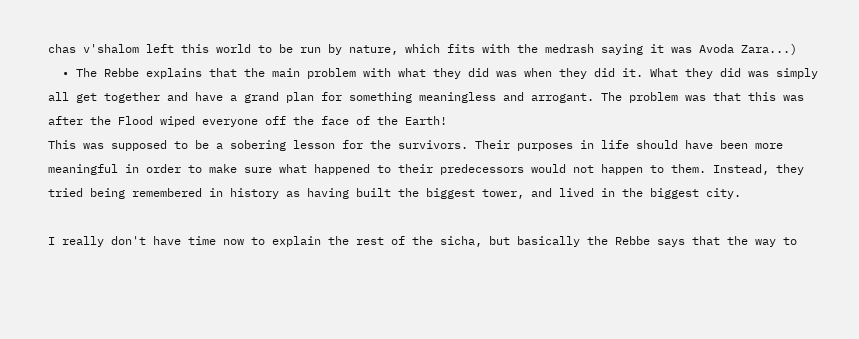chas v'shalom left this world to be run by nature, which fits with the medrash saying it was Avoda Zara...)
  • The Rebbe explains that the main problem with what they did was when they did it. What they did was simply all get together and have a grand plan for something meaningless and arrogant. The problem was that this was after the Flood wiped everyone off the face of the Earth!
This was supposed to be a sobering lesson for the survivors. Their purposes in life should have been more meaningful in order to make sure what happened to their predecessors would not happen to them. Instead, they tried being remembered in history as having built the biggest tower, and lived in the biggest city.

I really don't have time now to explain the rest of the sicha, but basically the Rebbe says that the way to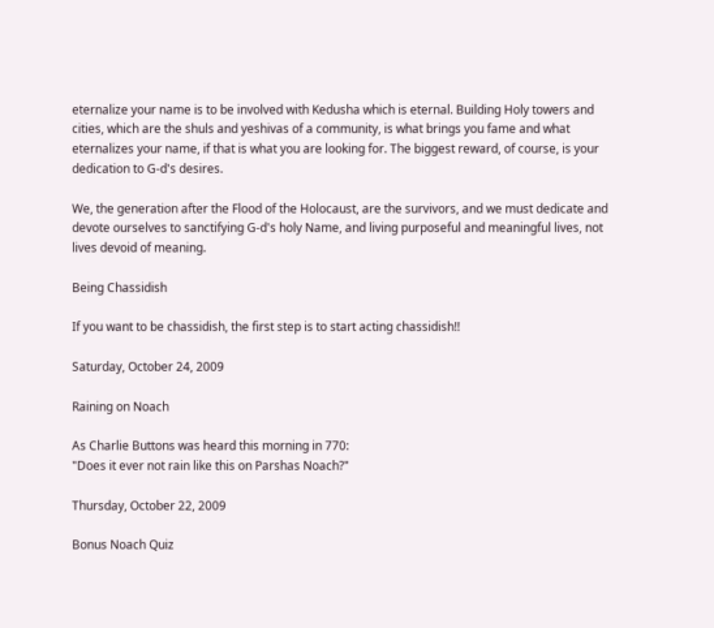eternalize your name is to be involved with Kedusha which is eternal. Building Holy towers and cities, which are the shuls and yeshivas of a community, is what brings you fame and what eternalizes your name, if that is what you are looking for. The biggest reward, of course, is your dedication to G-d's desires.

We, the generation after the Flood of the Holocaust, are the survivors, and we must dedicate and devote ourselves to sanctifying G-d's holy Name, and living purposeful and meaningful lives, not lives devoid of meaning.

Being Chassidish

If you want to be chassidish, the first step is to start acting chassidish!!

Saturday, October 24, 2009

Raining on Noach

As Charlie Buttons was heard this morning in 770:
"Does it ever not rain like this on Parshas Noach?"

Thursday, October 22, 2009

Bonus Noach Quiz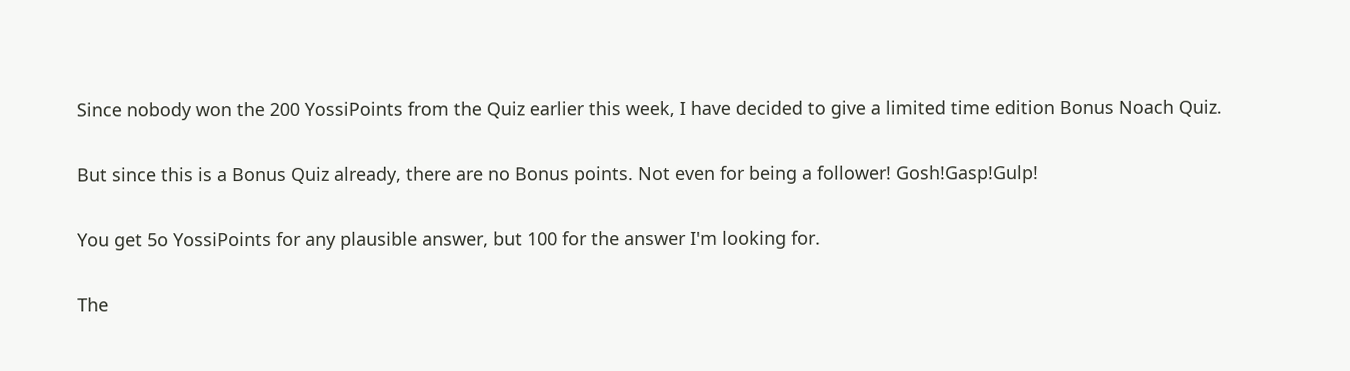Since nobody won the 200 YossiPoints from the Quiz earlier this week, I have decided to give a limited time edition Bonus Noach Quiz.

But since this is a Bonus Quiz already, there are no Bonus points. Not even for being a follower! Gosh!Gasp!Gulp!

You get 5o YossiPoints for any plausible answer, but 100 for the answer I'm looking for.

The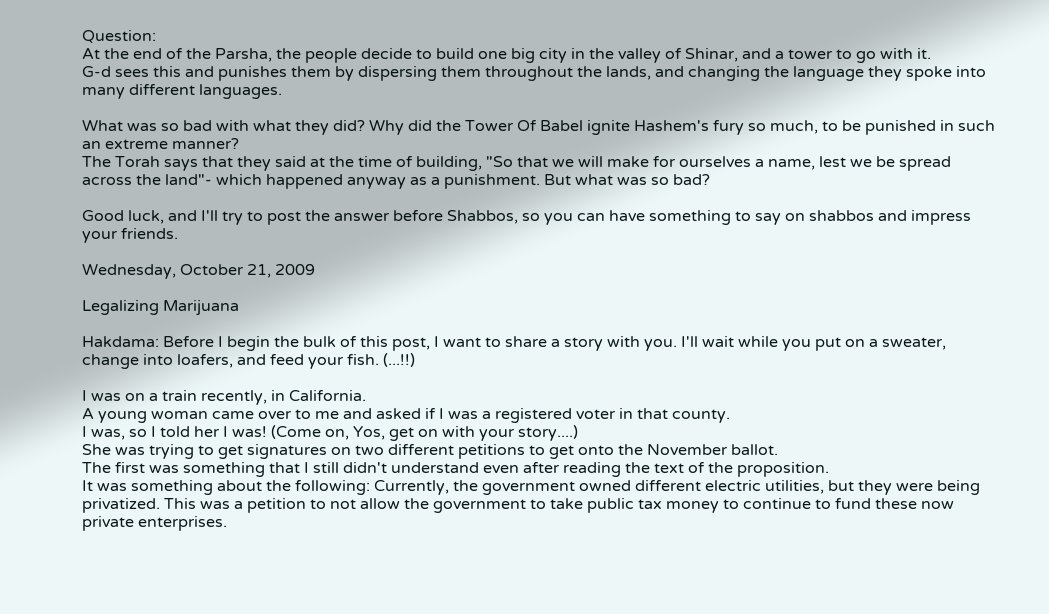Question:
At the end of the Parsha, the people decide to build one big city in the valley of Shinar, and a tower to go with it.
G-d sees this and punishes them by dispersing them throughout the lands, and changing the language they spoke into many different languages.

What was so bad with what they did? Why did the Tower Of Babel ignite Hashem's fury so much, to be punished in such an extreme manner?
The Torah says that they said at the time of building, "So that we will make for ourselves a name, lest we be spread across the land"- which happened anyway as a punishment. But what was so bad?

Good luck, and I'll try to post the answer before Shabbos, so you can have something to say on shabbos and impress your friends.

Wednesday, October 21, 2009

Legalizing Marijuana

Hakdama: Before I begin the bulk of this post, I want to share a story with you. I'll wait while you put on a sweater, change into loafers, and feed your fish. (...!!)

I was on a train recently, in California.
A young woman came over to me and asked if I was a registered voter in that county.
I was, so I told her I was! (Come on, Yos, get on with your story....)
She was trying to get signatures on two different petitions to get onto the November ballot.
The first was something that I still didn't understand even after reading the text of the proposition.
It was something about the following: Currently, the government owned different electric utilities, but they were being privatized. This was a petition to not allow the government to take public tax money to continue to fund these now private enterprises.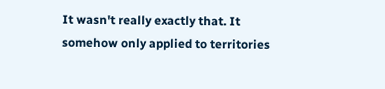It wasn't really exactly that. It somehow only applied to territories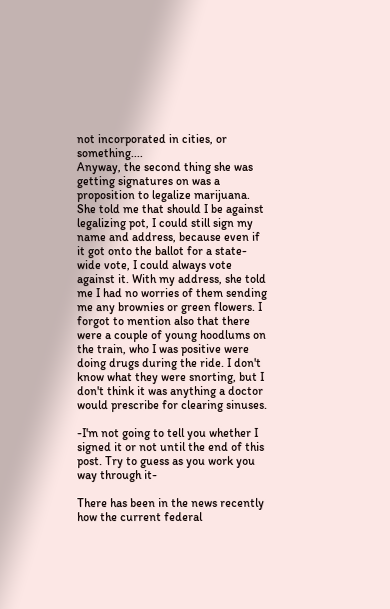not incorporated in cities, or something....
Anyway, the second thing she was getting signatures on was a proposition to legalize marijuana.
She told me that should I be against legalizing pot, I could still sign my name and address, because even if it got onto the ballot for a state-wide vote, I could always vote against it. With my address, she told me I had no worries of them sending me any brownies or green flowers. I forgot to mention also that there were a couple of young hoodlums on the train, who I was positive were doing drugs during the ride. I don't know what they were snorting, but I don't think it was anything a doctor would prescribe for clearing sinuses.

-I'm not going to tell you whether I signed it or not until the end of this post. Try to guess as you work you way through it-

There has been in the news recently how the current federal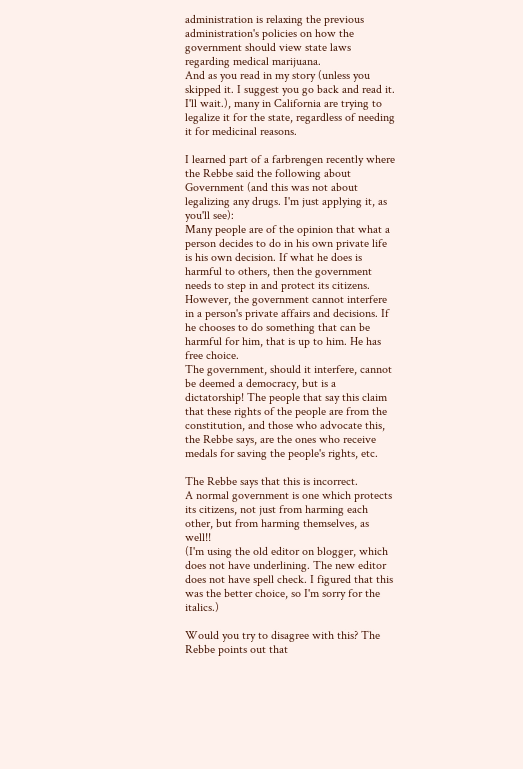administration is relaxing the previous administration's policies on how the government should view state laws regarding medical marijuana.
And as you read in my story (unless you skipped it. I suggest you go back and read it. I'll wait.), many in California are trying to legalize it for the state, regardless of needing it for medicinal reasons.

I learned part of a farbrengen recently where the Rebbe said the following about Government (and this was not about legalizing any drugs. I'm just applying it, as you'll see):
Many people are of the opinion that what a person decides to do in his own private life is his own decision. If what he does is harmful to others, then the government needs to step in and protect its citizens. However, the government cannot interfere in a person's private affairs and decisions. If he chooses to do something that can be harmful for him, that is up to him. He has free choice.
The government, should it interfere, cannot be deemed a democracy, but is a dictatorship! The people that say this claim that these rights of the people are from the constitution, and those who advocate this, the Rebbe says, are the ones who receive medals for saving the people's rights, etc.

The Rebbe says that this is incorrect.
A normal government is one which protects its citizens, not just from harming each other, but from harming themselves, as well!!
(I'm using the old editor on blogger, which does not have underlining. The new editor does not have spell check. I figured that this was the better choice, so I'm sorry for the italics.)

Would you try to disagree with this? The Rebbe points out that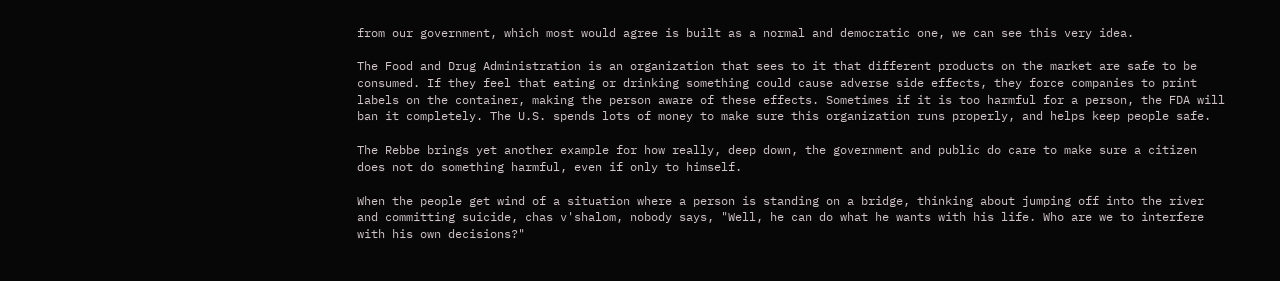from our government, which most would agree is built as a normal and democratic one, we can see this very idea.

The Food and Drug Administration is an organization that sees to it that different products on the market are safe to be consumed. If they feel that eating or drinking something could cause adverse side effects, they force companies to print labels on the container, making the person aware of these effects. Sometimes if it is too harmful for a person, the FDA will ban it completely. The U.S. spends lots of money to make sure this organization runs properly, and helps keep people safe.

The Rebbe brings yet another example for how really, deep down, the government and public do care to make sure a citizen does not do something harmful, even if only to himself.

When the people get wind of a situation where a person is standing on a bridge, thinking about jumping off into the river and committing suicide, chas v'shalom, nobody says, "Well, he can do what he wants with his life. Who are we to interfere with his own decisions?"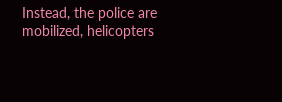Instead, the police are mobilized, helicopters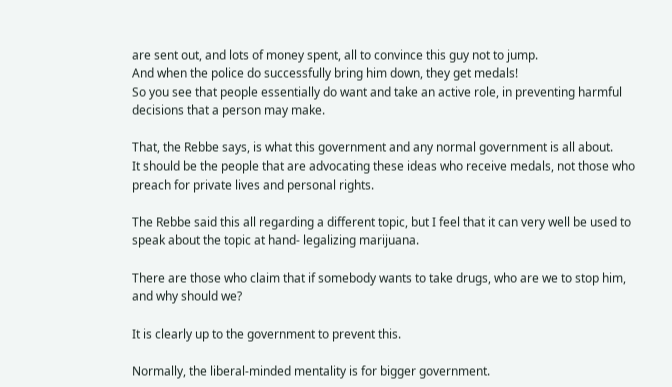are sent out, and lots of money spent, all to convince this guy not to jump.
And when the police do successfully bring him down, they get medals!
So you see that people essentially do want and take an active role, in preventing harmful decisions that a person may make.

That, the Rebbe says, is what this government and any normal government is all about.
It should be the people that are advocating these ideas who receive medals, not those who preach for private lives and personal rights.

The Rebbe said this all regarding a different topic, but I feel that it can very well be used to speak about the topic at hand- legalizing marijuana.

There are those who claim that if somebody wants to take drugs, who are we to stop him, and why should we?

It is clearly up to the government to prevent this.

Normally, the liberal-minded mentality is for bigger government.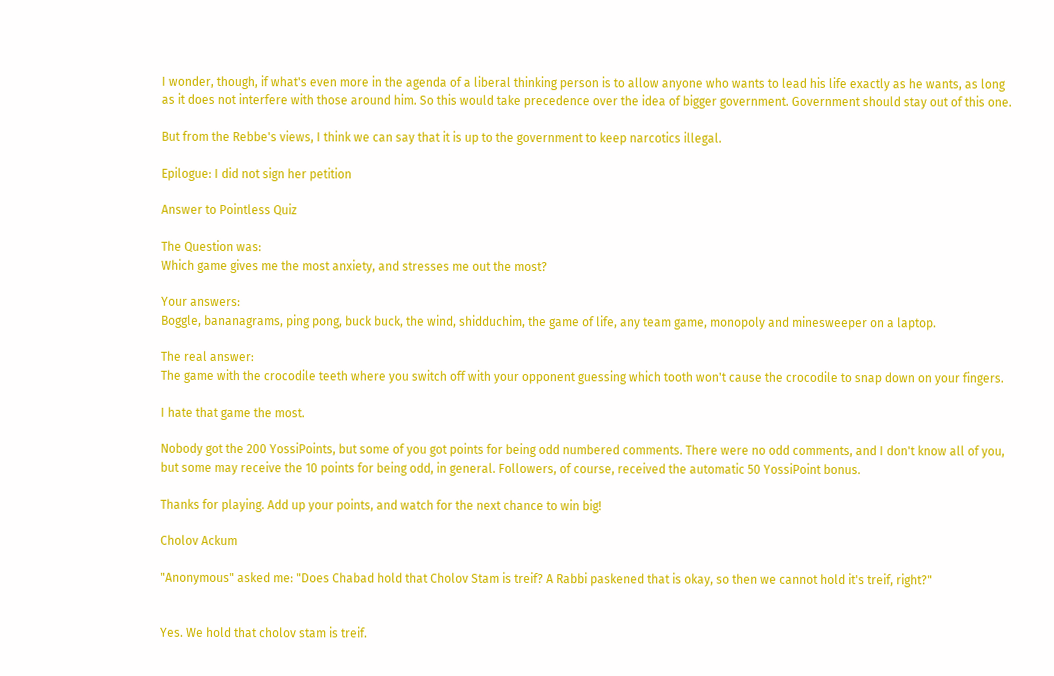I wonder, though, if what's even more in the agenda of a liberal thinking person is to allow anyone who wants to lead his life exactly as he wants, as long as it does not interfere with those around him. So this would take precedence over the idea of bigger government. Government should stay out of this one.

But from the Rebbe's views, I think we can say that it is up to the government to keep narcotics illegal.

Epilogue: I did not sign her petition

Answer to Pointless Quiz

The Question was:
Which game gives me the most anxiety, and stresses me out the most?

Your answers:
Boggle, bananagrams, ping pong, buck buck, the wind, shidduchim, the game of life, any team game, monopoly and minesweeper on a laptop.

The real answer:
The game with the crocodile teeth where you switch off with your opponent guessing which tooth won't cause the crocodile to snap down on your fingers.

I hate that game the most.

Nobody got the 200 YossiPoints, but some of you got points for being odd numbered comments. There were no odd comments, and I don't know all of you, but some may receive the 10 points for being odd, in general. Followers, of course, received the automatic 50 YossiPoint bonus.

Thanks for playing. Add up your points, and watch for the next chance to win big!

Cholov Ackum

"Anonymous" asked me: "Does Chabad hold that Cholov Stam is treif? A Rabbi paskened that is okay, so then we cannot hold it's treif, right?"


Yes. We hold that cholov stam is treif.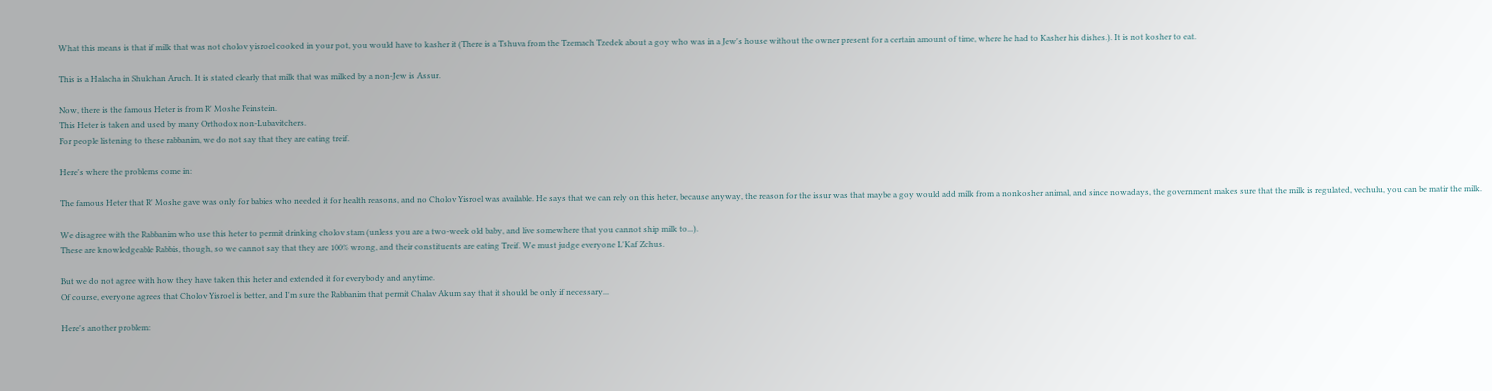What this means is that if milk that was not cholov yisroel cooked in your pot, you would have to kasher it (There is a Tshuva from the Tzemach Tzedek about a goy who was in a Jew's house without the owner present for a certain amount of time, where he had to Kasher his dishes.). It is not kosher to eat.

This is a Halacha in Shulchan Aruch. It is stated clearly that milk that was milked by a non-Jew is Assur.

Now, there is the famous Heter is from R' Moshe Feinstein.
This Heter is taken and used by many Orthodox non-Lubavitchers.
For people listening to these rabbanim, we do not say that they are eating treif.

Here's where the problems come in:

The famous Heter that R' Moshe gave was only for babies who needed it for health reasons, and no Cholov Yisroel was available. He says that we can rely on this heter, because anyway, the reason for the issur was that maybe a goy would add milk from a nonkosher animal, and since nowadays, the government makes sure that the milk is regulated, vechulu, you can be matir the milk.

We disagree with the Rabbanim who use this heter to permit drinking cholov stam (unless you are a two-week old baby, and live somewhere that you cannot ship milk to...).
These are knowledgeable Rabbis, though, so we cannot say that they are 100% wrong, and their constituents are eating Treif. We must judge everyone L'Kaf Zchus.

But we do not agree with how they have taken this heter and extended it for everybody and anytime.
Of course, everyone agrees that Cholov Yisroel is better, and I'm sure the Rabbanim that permit Chalav Akum say that it should be only if necessary...

Here's another problem: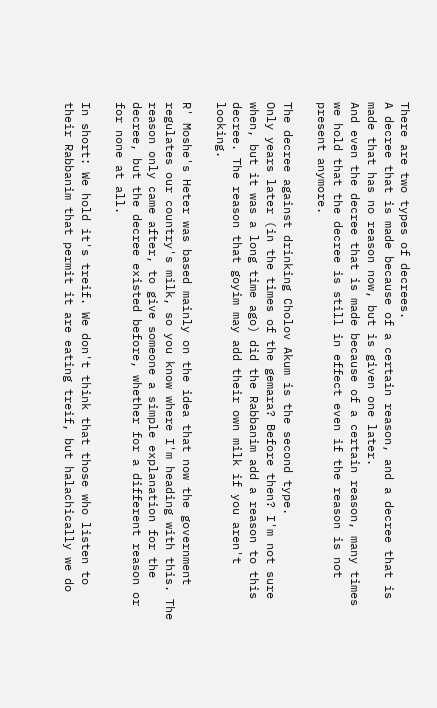There are two types of decrees.
A decree that is made because of a certain reason, and a decree that is made that has no reason now, but is given one later.
And even the decree that is made because of a certain reason, many times we hold that the decree is still in effect even if the reason is not present anymore.

The decree against drinking Cholov Akum is the second type.
Only years later (in the times of the gemara? Before then? I'm not sure when, but it was a long time ago) did the Rabbanim add a reason to this decree. The reason that goyim may add their own milk if you aren't looking.

R' Moshe's Heter was based mainly on the idea that now the government regulates our country's milk, so you know where I'm heading with this. The reason only came after, to give someone a simple explanation for the decree, but the decree existed before, whether for a different reason or for none at all.

In short: We hold it's treif. We don't think that those who listen to their Rabbanim that permit it are eating treif, but halachically we do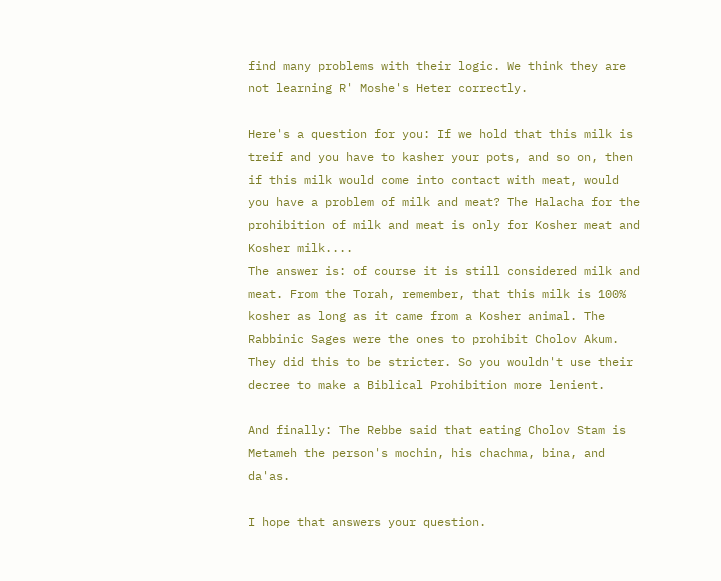find many problems with their logic. We think they are not learning R' Moshe's Heter correctly.

Here's a question for you: If we hold that this milk is treif and you have to kasher your pots, and so on, then if this milk would come into contact with meat, would you have a problem of milk and meat? The Halacha for the prohibition of milk and meat is only for Kosher meat and Kosher milk....
The answer is: of course it is still considered milk and meat. From the Torah, remember, that this milk is 100% kosher as long as it came from a Kosher animal. The Rabbinic Sages were the ones to prohibit Cholov Akum. They did this to be stricter. So you wouldn't use their decree to make a Biblical Prohibition more lenient.

And finally: The Rebbe said that eating Cholov Stam is Metameh the person's mochin, his chachma, bina, and da'as.

I hope that answers your question.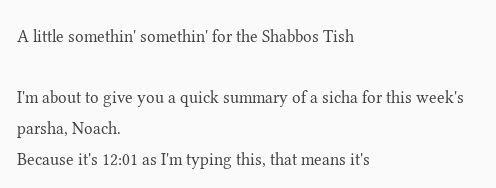A little somethin' somethin' for the Shabbos Tish

I'm about to give you a quick summary of a sicha for this week's parsha, Noach.
Because it's 12:01 as I'm typing this, that means it's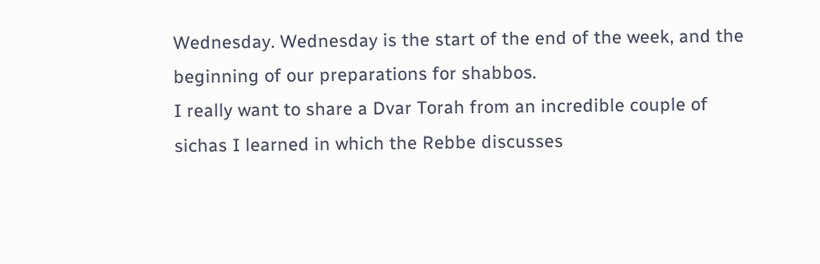Wednesday. Wednesday is the start of the end of the week, and the beginning of our preparations for shabbos.
I really want to share a Dvar Torah from an incredible couple of sichas I learned in which the Rebbe discusses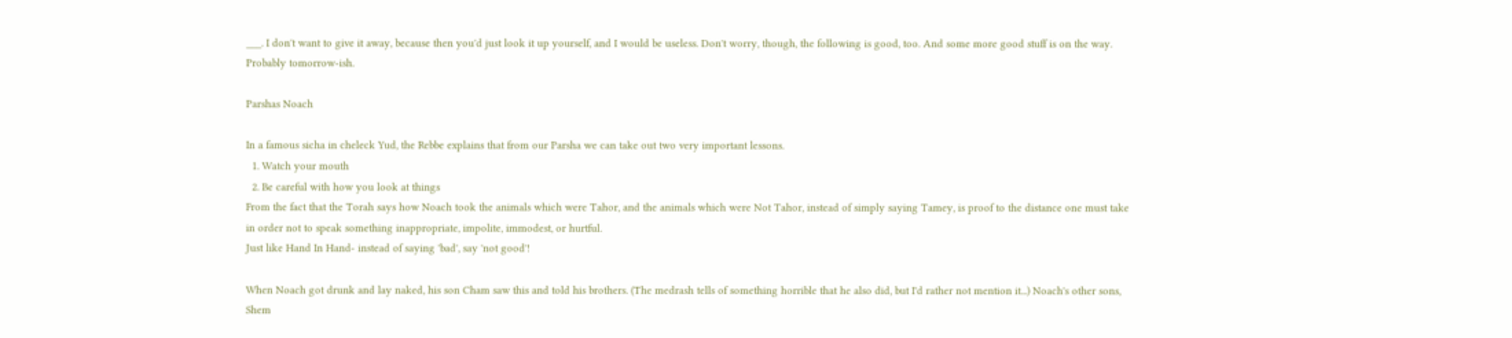___. I don't want to give it away, because then you'd just look it up yourself, and I would be useless. Don't worry, though, the following is good, too. And some more good stuff is on the way. Probably tomorrow-ish.

Parshas Noach

In a famous sicha in cheleck Yud, the Rebbe explains that from our Parsha we can take out two very important lessons.
  1. Watch your mouth
  2. Be careful with how you look at things
From the fact that the Torah says how Noach took the animals which were Tahor, and the animals which were Not Tahor, instead of simply saying Tamey, is proof to the distance one must take in order not to speak something inappropriate, impolite, immodest, or hurtful.
Just like Hand In Hand- instead of saying 'bad', say 'not good'!

When Noach got drunk and lay naked, his son Cham saw this and told his brothers. (The medrash tells of something horrible that he also did, but I'd rather not mention it...) Noach's other sons, Shem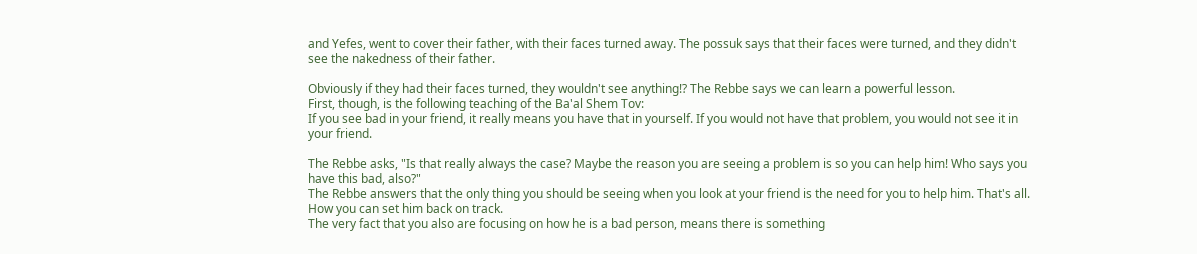and Yefes, went to cover their father, with their faces turned away. The possuk says that their faces were turned, and they didn't see the nakedness of their father.

Obviously if they had their faces turned, they wouldn't see anything!? The Rebbe says we can learn a powerful lesson.
First, though, is the following teaching of the Ba'al Shem Tov:
If you see bad in your friend, it really means you have that in yourself. If you would not have that problem, you would not see it in your friend.

The Rebbe asks, "Is that really always the case? Maybe the reason you are seeing a problem is so you can help him! Who says you have this bad, also?"
The Rebbe answers that the only thing you should be seeing when you look at your friend is the need for you to help him. That's all. How you can set him back on track.
The very fact that you also are focusing on how he is a bad person, means there is something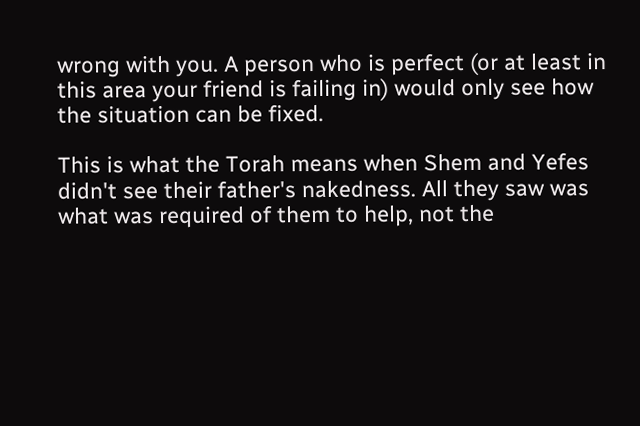wrong with you. A person who is perfect (or at least in this area your friend is failing in) would only see how the situation can be fixed.

This is what the Torah means when Shem and Yefes didn't see their father's nakedness. All they saw was what was required of them to help, not the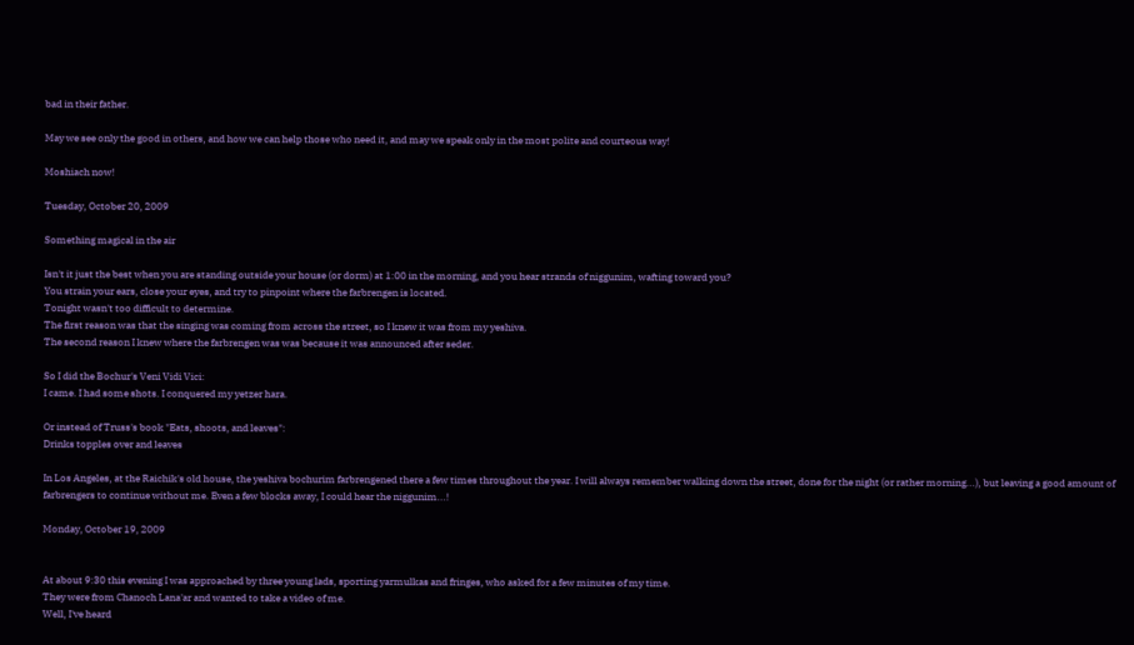bad in their father.

May we see only the good in others, and how we can help those who need it, and may we speak only in the most polite and courteous way!

Moshiach now!

Tuesday, October 20, 2009

Something magical in the air

Isn't it just the best when you are standing outside your house (or dorm) at 1:00 in the morning, and you hear strands of niggunim, wafting toward you?
You strain your ears, close your eyes, and try to pinpoint where the farbrengen is located.
Tonight wasn't too difficult to determine.
The first reason was that the singing was coming from across the street, so I knew it was from my yeshiva.
The second reason I knew where the farbrengen was was because it was announced after seder.

So I did the Bochur's Veni Vidi Vici:
I came. I had some shots. I conquered my yetzer hara.

Or instead of Truss's book "Eats, shoots, and leaves":
Drinks topples over and leaves

In Los Angeles, at the Raichik's old house, the yeshiva bochurim farbrengened there a few times throughout the year. I will always remember walking down the street, done for the night (or rather morning...), but leaving a good amount of farbrengers to continue without me. Even a few blocks away, I could hear the niggunim...!

Monday, October 19, 2009


At about 9:30 this evening I was approached by three young lads, sporting yarmulkas and fringes, who asked for a few minutes of my time.
They were from Chanoch Lana'ar and wanted to take a video of me.
Well, I've heard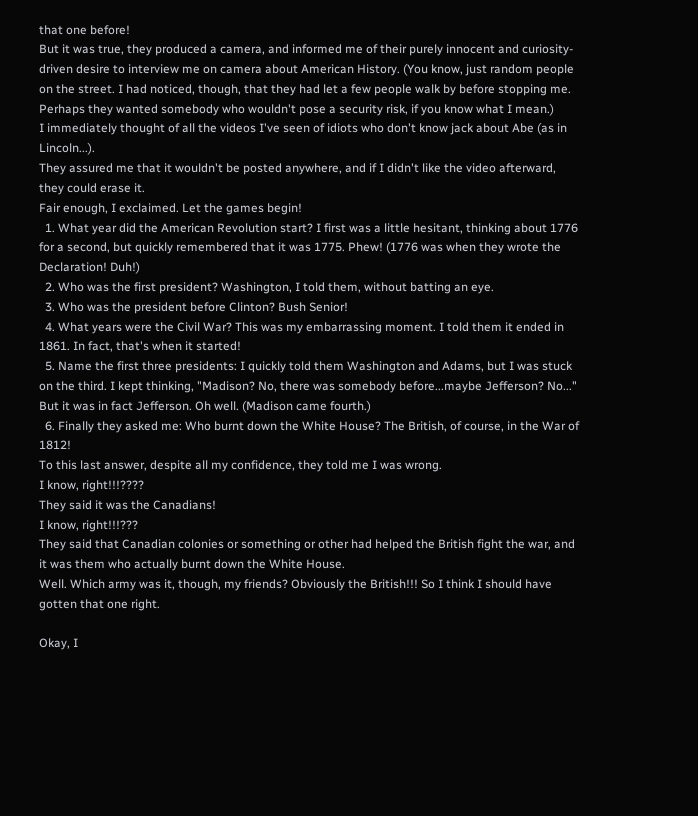that one before!
But it was true, they produced a camera, and informed me of their purely innocent and curiosity-driven desire to interview me on camera about American History. (You know, just random people on the street. I had noticed, though, that they had let a few people walk by before stopping me. Perhaps they wanted somebody who wouldn't pose a security risk, if you know what I mean.)
I immediately thought of all the videos I've seen of idiots who don't know jack about Abe (as in Lincoln...).
They assured me that it wouldn't be posted anywhere, and if I didn't like the video afterward, they could erase it.
Fair enough, I exclaimed. Let the games begin!
  1. What year did the American Revolution start? I first was a little hesitant, thinking about 1776 for a second, but quickly remembered that it was 1775. Phew! (1776 was when they wrote the Declaration! Duh!)
  2. Who was the first president? Washington, I told them, without batting an eye.
  3. Who was the president before Clinton? Bush Senior!
  4. What years were the Civil War? This was my embarrassing moment. I told them it ended in 1861. In fact, that's when it started!
  5. Name the first three presidents: I quickly told them Washington and Adams, but I was stuck on the third. I kept thinking, "Madison? No, there was somebody before...maybe Jefferson? No..." But it was in fact Jefferson. Oh well. (Madison came fourth.)
  6. Finally they asked me: Who burnt down the White House? The British, of course, in the War of 1812!
To this last answer, despite all my confidence, they told me I was wrong.
I know, right!!!????
They said it was the Canadians!
I know, right!!!???
They said that Canadian colonies or something or other had helped the British fight the war, and it was them who actually burnt down the White House.
Well. Which army was it, though, my friends? Obviously the British!!! So I think I should have gotten that one right.

Okay, I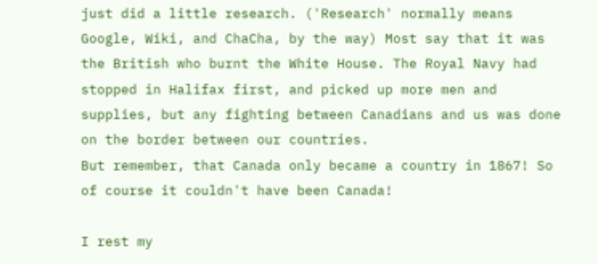just did a little research. ('Research' normally means Google, Wiki, and ChaCha, by the way) Most say that it was the British who burnt the White House. The Royal Navy had stopped in Halifax first, and picked up more men and supplies, but any fighting between Canadians and us was done on the border between our countries.
But remember, that Canada only became a country in 1867! So of course it couldn't have been Canada!

I rest my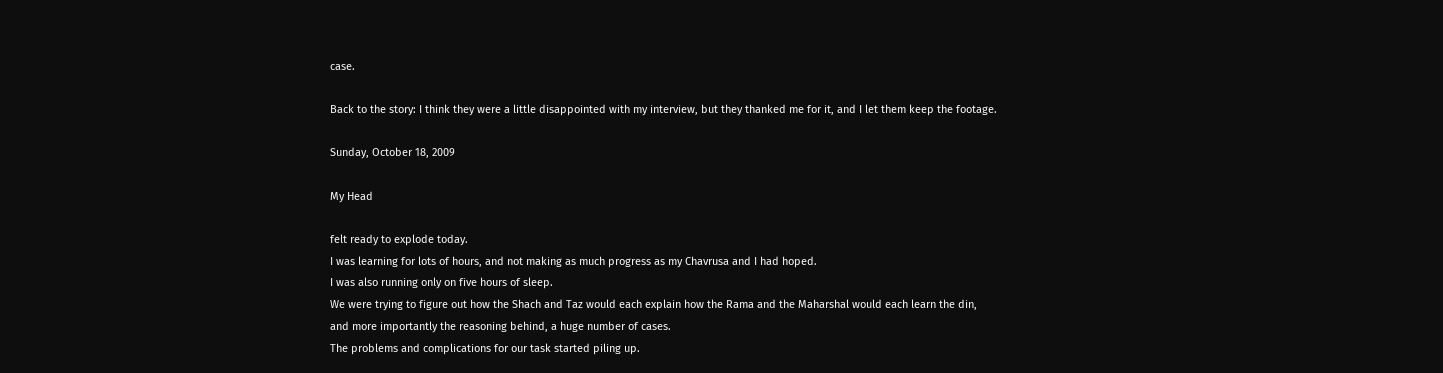case.

Back to the story: I think they were a little disappointed with my interview, but they thanked me for it, and I let them keep the footage.

Sunday, October 18, 2009

My Head

felt ready to explode today.
I was learning for lots of hours, and not making as much progress as my Chavrusa and I had hoped.
I was also running only on five hours of sleep.
We were trying to figure out how the Shach and Taz would each explain how the Rama and the Maharshal would each learn the din, and more importantly the reasoning behind, a huge number of cases.
The problems and complications for our task started piling up.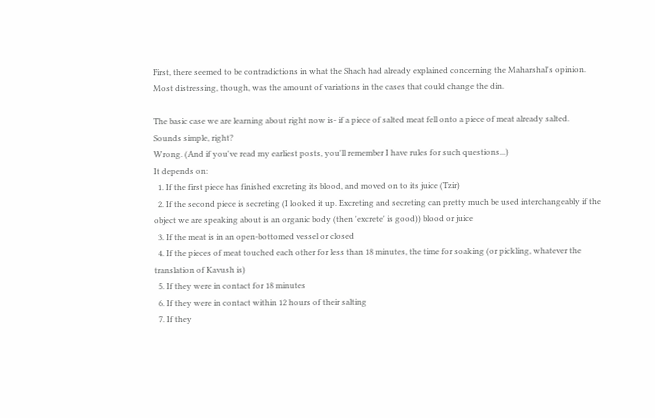First, there seemed to be contradictions in what the Shach had already explained concerning the Maharshal's opinion.
Most distressing, though, was the amount of variations in the cases that could change the din.

The basic case we are learning about right now is- if a piece of salted meat fell onto a piece of meat already salted.
Sounds simple, right?
Wrong. (And if you've read my earliest posts, you'll remember I have rules for such questions...)
It depends on:
  1. If the first piece has finished excreting its blood, and moved on to its juice (Tzir)
  2. If the second piece is secreting (I looked it up. Excreting and secreting can pretty much be used interchangeably if the object we are speaking about is an organic body (then 'excrete' is good)) blood or juice
  3. If the meat is in an open-bottomed vessel or closed
  4. If the pieces of meat touched each other for less than 18 minutes, the time for soaking (or pickling, whatever the translation of Kavush is)
  5. If they were in contact for 18 minutes
  6. If they were in contact within 12 hours of their salting
  7. If they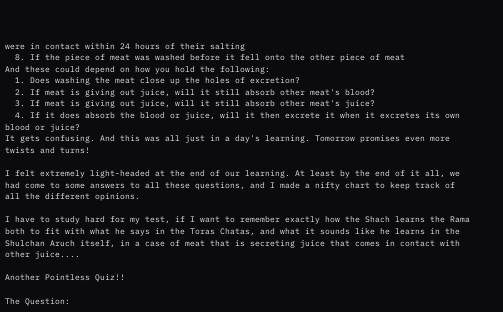were in contact within 24 hours of their salting
  8. If the piece of meat was washed before it fell onto the other piece of meat
And these could depend on how you hold the following:
  1. Does washing the meat close up the holes of excretion?
  2. If meat is giving out juice, will it still absorb other meat's blood?
  3. If meat is giving out juice, will it still absorb other meat's juice?
  4. If it does absorb the blood or juice, will it then excrete it when it excretes its own blood or juice?
It gets confusing. And this was all just in a day's learning. Tomorrow promises even more twists and turns!

I felt extremely light-headed at the end of our learning. At least by the end of it all, we had come to some answers to all these questions, and I made a nifty chart to keep track of all the different opinions.

I have to study hard for my test, if I want to remember exactly how the Shach learns the Rama both to fit with what he says in the Toras Chatas, and what it sounds like he learns in the Shulchan Aruch itself, in a case of meat that is secreting juice that comes in contact with other juice....

Another Pointless Quiz!!

The Question: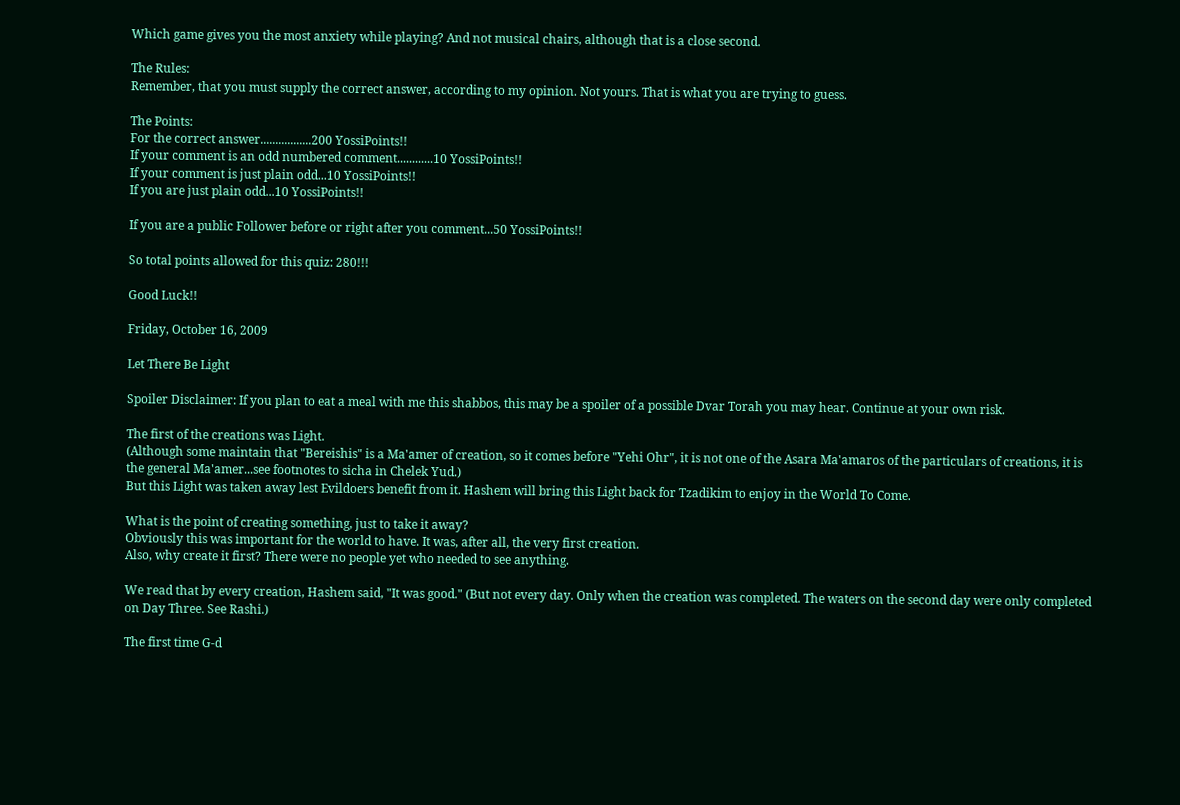Which game gives you the most anxiety while playing? And not musical chairs, although that is a close second.

The Rules:
Remember, that you must supply the correct answer, according to my opinion. Not yours. That is what you are trying to guess.

The Points:
For the correct answer.................200 YossiPoints!!
If your comment is an odd numbered comment............10 YossiPoints!!
If your comment is just plain odd...10 YossiPoints!!
If you are just plain odd...10 YossiPoints!!

If you are a public Follower before or right after you comment...50 YossiPoints!!

So total points allowed for this quiz: 280!!!

Good Luck!!

Friday, October 16, 2009

Let There Be Light

Spoiler Disclaimer: If you plan to eat a meal with me this shabbos, this may be a spoiler of a possible Dvar Torah you may hear. Continue at your own risk.

The first of the creations was Light.
(Although some maintain that "Bereishis" is a Ma'amer of creation, so it comes before "Yehi Ohr", it is not one of the Asara Ma'amaros of the particulars of creations, it is the general Ma'amer...see footnotes to sicha in Chelek Yud.)
But this Light was taken away lest Evildoers benefit from it. Hashem will bring this Light back for Tzadikim to enjoy in the World To Come.

What is the point of creating something, just to take it away?
Obviously this was important for the world to have. It was, after all, the very first creation.
Also, why create it first? There were no people yet who needed to see anything.

We read that by every creation, Hashem said, "It was good." (But not every day. Only when the creation was completed. The waters on the second day were only completed on Day Three. See Rashi.)

The first time G-d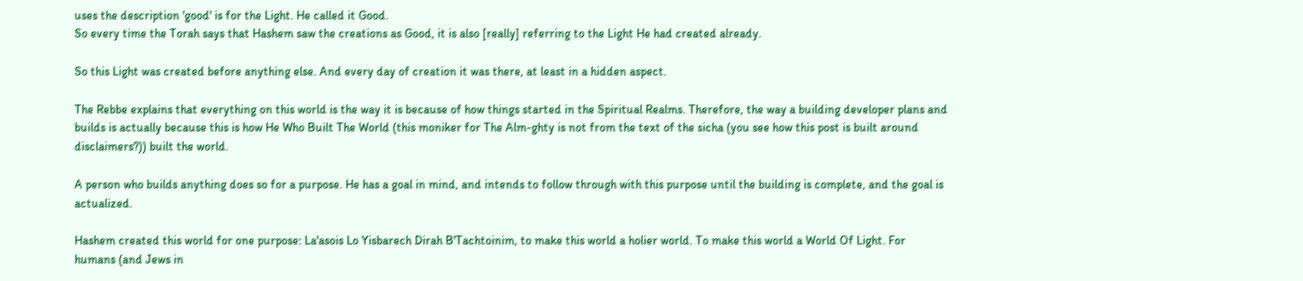uses the description 'good' is for the Light. He called it Good.
So every time the Torah says that Hashem saw the creations as Good, it is also [really] referring to the Light He had created already.

So this Light was created before anything else. And every day of creation it was there, at least in a hidden aspect.

The Rebbe explains that everything on this world is the way it is because of how things started in the Spiritual Realms. Therefore, the way a building developer plans and builds is actually because this is how He Who Built The World (this moniker for The Alm-ghty is not from the text of the sicha (you see how this post is built around disclaimers?)) built the world.

A person who builds anything does so for a purpose. He has a goal in mind, and intends to follow through with this purpose until the building is complete, and the goal is actualized.

Hashem created this world for one purpose: La'asois Lo Yisbarech Dirah B'Tachtoinim, to make this world a holier world. To make this world a World Of Light. For humans (and Jews in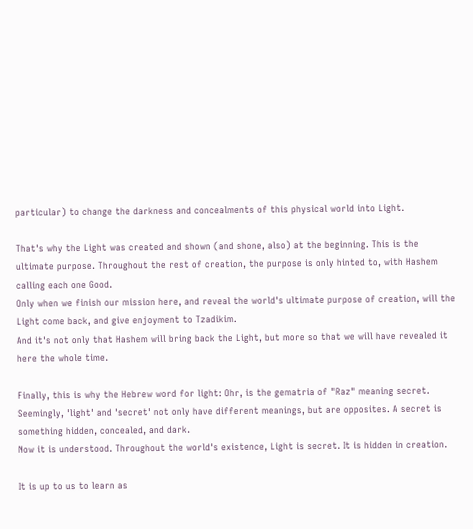particular) to change the darkness and concealments of this physical world into Light.

That's why the Light was created and shown (and shone, also) at the beginning. This is the ultimate purpose. Throughout the rest of creation, the purpose is only hinted to, with Hashem calling each one Good.
Only when we finish our mission here, and reveal the world's ultimate purpose of creation, will the Light come back, and give enjoyment to Tzadikim.
And it's not only that Hashem will bring back the Light, but more so that we will have revealed it here the whole time.

Finally, this is why the Hebrew word for light: Ohr, is the gematria of "Raz" meaning secret.
Seemingly, 'light' and 'secret' not only have different meanings, but are opposites. A secret is something hidden, concealed, and dark.
Now it is understood. Throughout the world's existence, Light is secret. It is hidden in creation.

It is up to us to learn as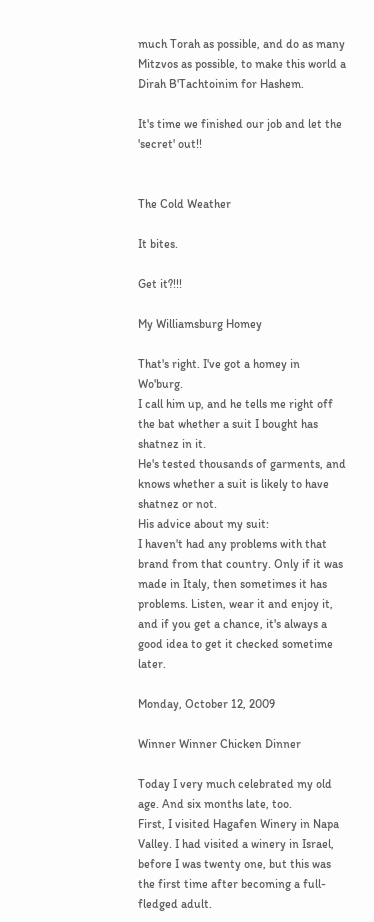much Torah as possible, and do as many Mitzvos as possible, to make this world a Dirah B'Tachtoinim for Hashem.

It's time we finished our job and let the 'secret' out!!


The Cold Weather

It bites.

Get it?!!!

My Williamsburg Homey

That's right. I've got a homey in Wo'burg.
I call him up, and he tells me right off the bat whether a suit I bought has shatnez in it.
He's tested thousands of garments, and knows whether a suit is likely to have shatnez or not.
His advice about my suit:
I haven't had any problems with that brand from that country. Only if it was made in Italy, then sometimes it has problems. Listen, wear it and enjoy it, and if you get a chance, it's always a good idea to get it checked sometime later.

Monday, October 12, 2009

Winner Winner Chicken Dinner

Today I very much celebrated my old age. And six months late, too.
First, I visited Hagafen Winery in Napa Valley. I had visited a winery in Israel, before I was twenty one, but this was the first time after becoming a full-fledged adult.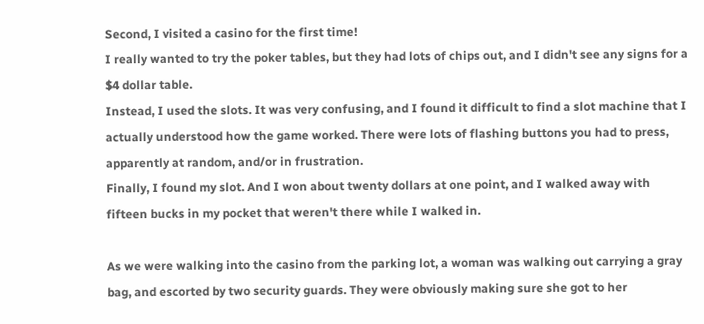Second, I visited a casino for the first time!
I really wanted to try the poker tables, but they had lots of chips out, and I didn't see any signs for a $4 dollar table.
Instead, I used the slots. It was very confusing, and I found it difficult to find a slot machine that I actually understood how the game worked. There were lots of flashing buttons you had to press, apparently at random, and/or in frustration.
Finally, I found my slot. And I won about twenty dollars at one point, and I walked away with fifteen bucks in my pocket that weren't there while I walked in.

As we were walking into the casino from the parking lot, a woman was walking out carrying a gray bag, and escorted by two security guards. They were obviously making sure she got to her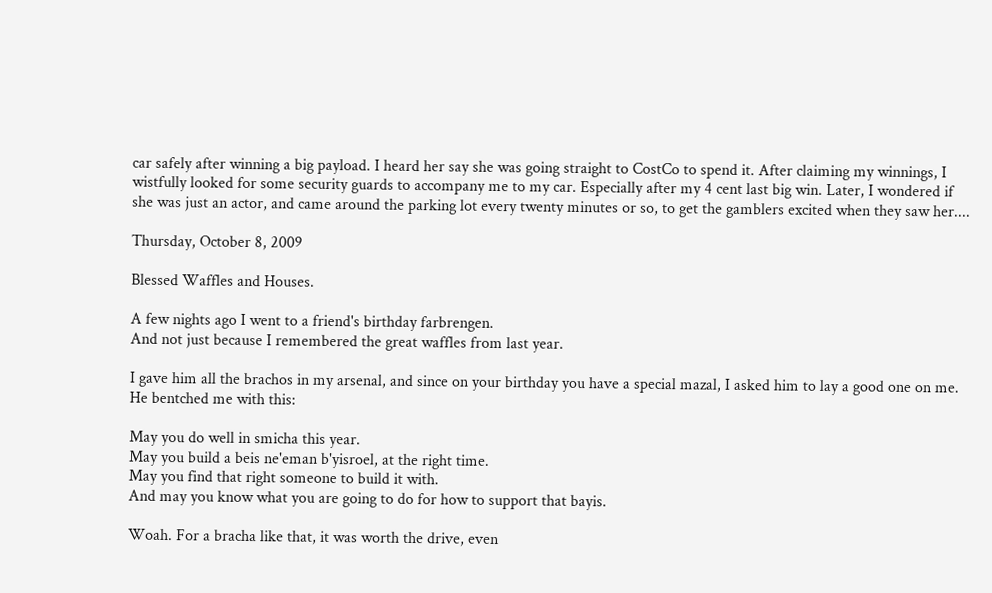car safely after winning a big payload. I heard her say she was going straight to CostCo to spend it. After claiming my winnings, I wistfully looked for some security guards to accompany me to my car. Especially after my 4 cent last big win. Later, I wondered if she was just an actor, and came around the parking lot every twenty minutes or so, to get the gamblers excited when they saw her....

Thursday, October 8, 2009

Blessed Waffles and Houses.

A few nights ago I went to a friend's birthday farbrengen.
And not just because I remembered the great waffles from last year.

I gave him all the brachos in my arsenal, and since on your birthday you have a special mazal, I asked him to lay a good one on me.
He bentched me with this:

May you do well in smicha this year.
May you build a beis ne'eman b'yisroel, at the right time.
May you find that right someone to build it with.
And may you know what you are going to do for how to support that bayis.

Woah. For a bracha like that, it was worth the drive, even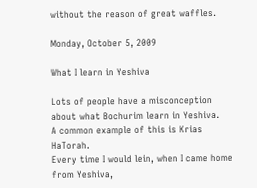without the reason of great waffles.

Monday, October 5, 2009

What I learn in Yeshiva

Lots of people have a misconception about what Bochurim learn in Yeshiva.
A common example of this is Krias HaTorah.
Every time I would lein, when I came home from Yeshiva,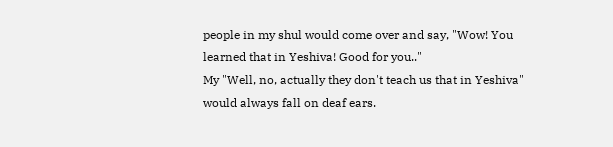people in my shul would come over and say, "Wow! You learned that in Yeshiva! Good for you.."
My "Well, no, actually they don't teach us that in Yeshiva" would always fall on deaf ears.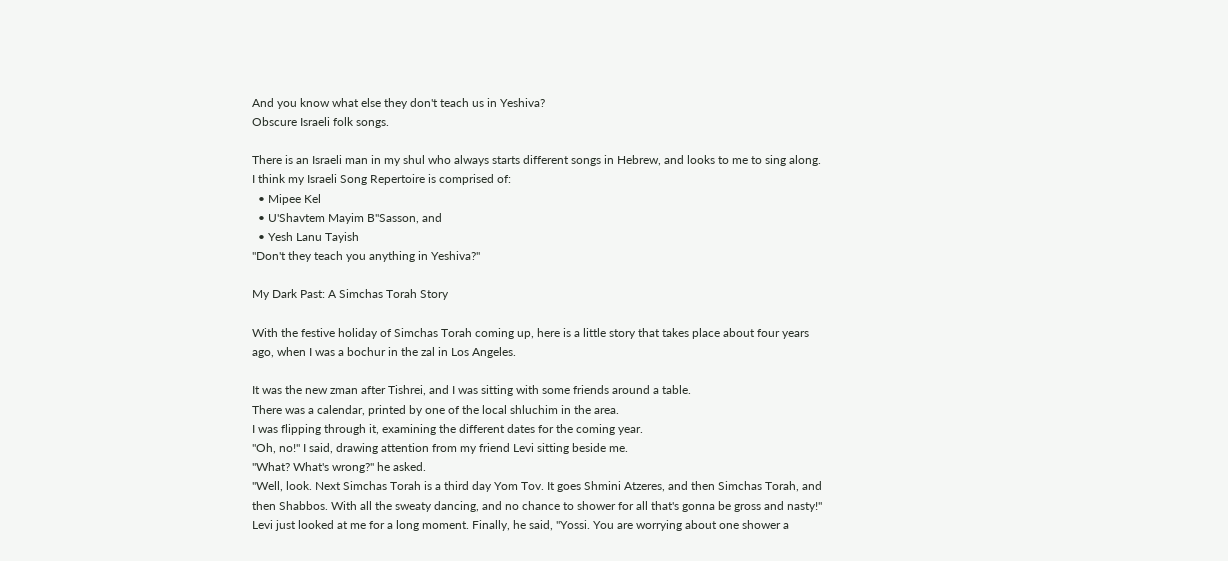And you know what else they don't teach us in Yeshiva?
Obscure Israeli folk songs.

There is an Israeli man in my shul who always starts different songs in Hebrew, and looks to me to sing along.
I think my Israeli Song Repertoire is comprised of:
  • Mipee Kel
  • U'Shavtem Mayim B"Sasson, and
  • Yesh Lanu Tayish
"Don't they teach you anything in Yeshiva?"

My Dark Past: A Simchas Torah Story

With the festive holiday of Simchas Torah coming up, here is a little story that takes place about four years ago, when I was a bochur in the zal in Los Angeles.

It was the new zman after Tishrei, and I was sitting with some friends around a table.
There was a calendar, printed by one of the local shluchim in the area.
I was flipping through it, examining the different dates for the coming year.
"Oh, no!" I said, drawing attention from my friend Levi sitting beside me.
"What? What's wrong?" he asked.
"Well, look. Next Simchas Torah is a third day Yom Tov. It goes Shmini Atzeres, and then Simchas Torah, and then Shabbos. With all the sweaty dancing, and no chance to shower for all that's gonna be gross and nasty!"
Levi just looked at me for a long moment. Finally, he said, "Yossi. You are worrying about one shower a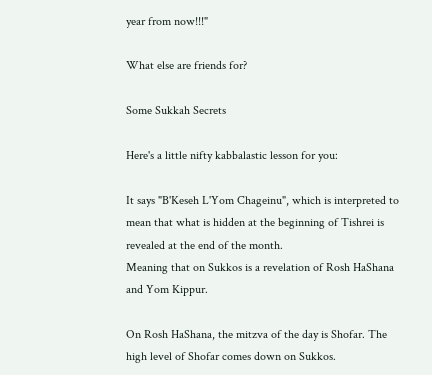year from now!!!"

What else are friends for?

Some Sukkah Secrets

Here's a little nifty kabbalastic lesson for you:

It says "B'Keseh L'Yom Chageinu", which is interpreted to mean that what is hidden at the beginning of Tishrei is revealed at the end of the month.
Meaning that on Sukkos is a revelation of Rosh HaShana and Yom Kippur.

On Rosh HaShana, the mitzva of the day is Shofar. The high level of Shofar comes down on Sukkos.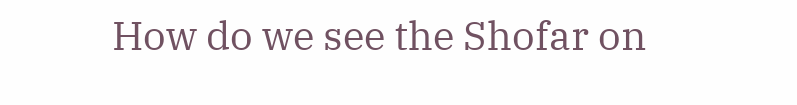How do we see the Shofar on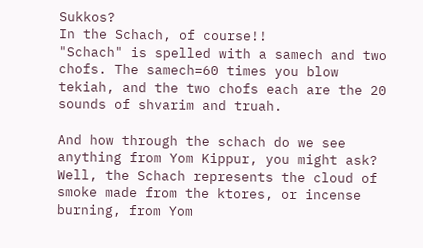Sukkos?
In the Schach, of course!!
"Schach" is spelled with a samech and two chofs. The samech=60 times you blow tekiah, and the two chofs each are the 20 sounds of shvarim and truah.

And how through the schach do we see anything from Yom Kippur, you might ask?
Well, the Schach represents the cloud of smoke made from the ktores, or incense burning, from Yom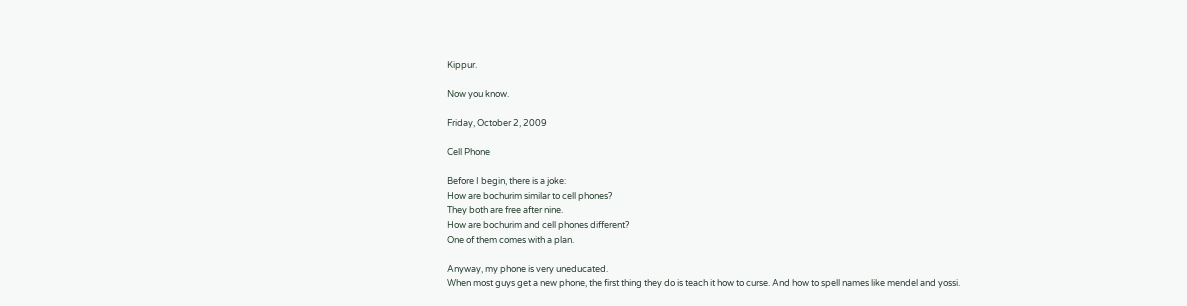Kippur.

Now you know.

Friday, October 2, 2009

Cell Phone

Before I begin, there is a joke:
How are bochurim similar to cell phones?
They both are free after nine.
How are bochurim and cell phones different?
One of them comes with a plan.

Anyway, my phone is very uneducated.
When most guys get a new phone, the first thing they do is teach it how to curse. And how to spell names like mendel and yossi.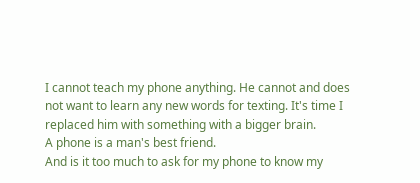I cannot teach my phone anything. He cannot and does not want to learn any new words for texting. It's time I replaced him with something with a bigger brain.
A phone is a man's best friend.
And is it too much to ask for my phone to know my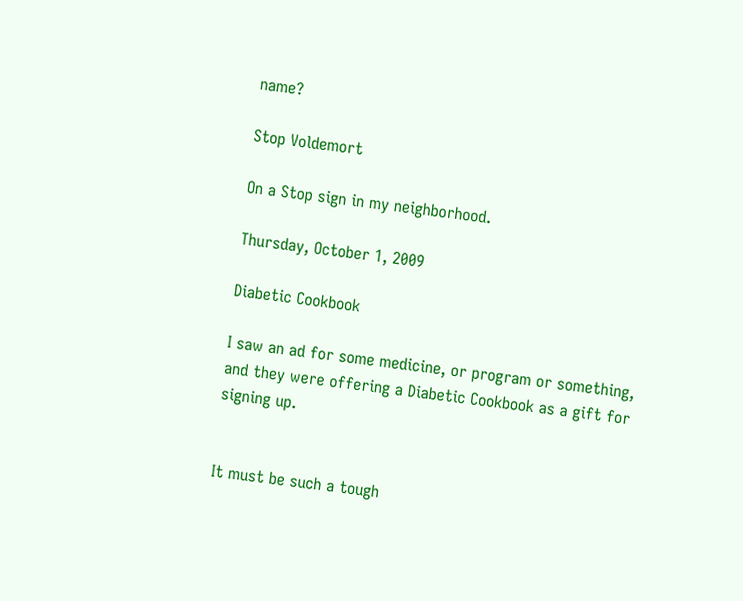name?

Stop Voldemort

On a Stop sign in my neighborhood.

Thursday, October 1, 2009

Diabetic Cookbook

I saw an ad for some medicine, or program or something, and they were offering a Diabetic Cookbook as a gift for signing up.


It must be such a tough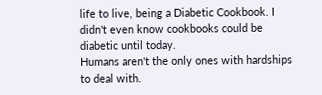life to live, being a Diabetic Cookbook. I didn't even know cookbooks could be diabetic until today.
Humans aren't the only ones with hardships to deal with.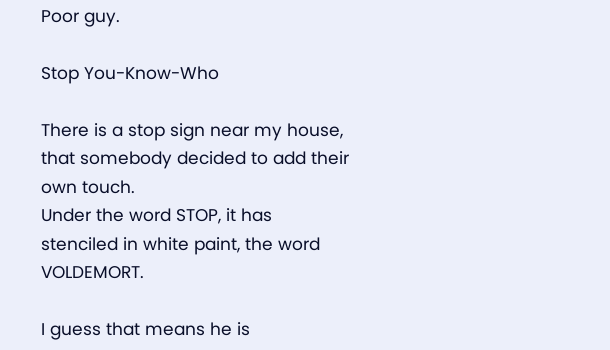Poor guy.

Stop You-Know-Who

There is a stop sign near my house, that somebody decided to add their own touch.
Under the word STOP, it has stenciled in white paint, the word VOLDEMORT.

I guess that means he is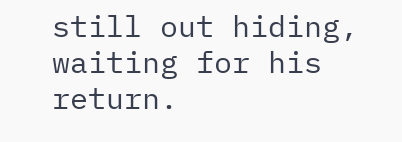still out hiding, waiting for his return.